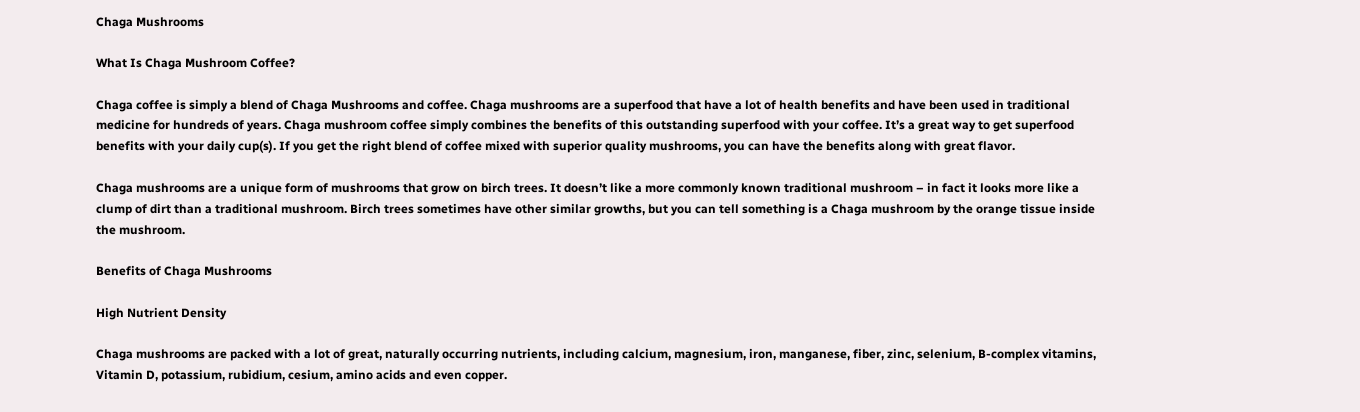Chaga Mushrooms

What Is Chaga Mushroom Coffee?

Chaga coffee is simply a blend of Chaga Mushrooms and coffee. Chaga mushrooms are a superfood that have a lot of health benefits and have been used in traditional medicine for hundreds of years. Chaga mushroom coffee simply combines the benefits of this outstanding superfood with your coffee. It’s a great way to get superfood benefits with your daily cup(s). If you get the right blend of coffee mixed with superior quality mushrooms, you can have the benefits along with great flavor.

Chaga mushrooms are a unique form of mushrooms that grow on birch trees. It doesn’t like a more commonly known traditional mushroom – in fact it looks more like a clump of dirt than a traditional mushroom. Birch trees sometimes have other similar growths, but you can tell something is a Chaga mushroom by the orange tissue inside the mushroom.

Benefits of Chaga Mushrooms

High Nutrient Density

Chaga mushrooms are packed with a lot of great, naturally occurring nutrients, including calcium, magnesium, iron, manganese, fiber, zinc, selenium, B-complex vitamins, Vitamin D, potassium, rubidium, cesium, amino acids and even copper.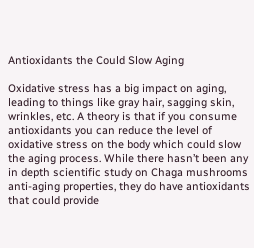Antioxidants the Could Slow Aging

Oxidative stress has a big impact on aging, leading to things like gray hair, sagging skin, wrinkles, etc. A theory is that if you consume antioxidants you can reduce the level of oxidative stress on the body which could slow the aging process. While there hasn’t been any in depth scientific study on Chaga mushrooms anti-aging properties, they do have antioxidants that could provide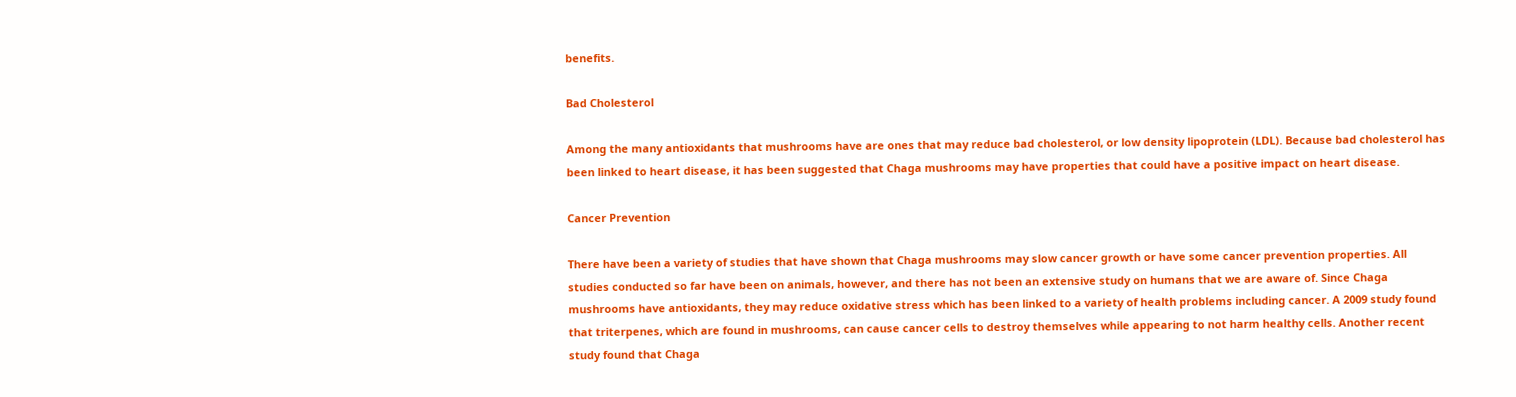benefits.

Bad Cholesterol

Among the many antioxidants that mushrooms have are ones that may reduce bad cholesterol, or low density lipoprotein (LDL). Because bad cholesterol has been linked to heart disease, it has been suggested that Chaga mushrooms may have properties that could have a positive impact on heart disease.

Cancer Prevention

There have been a variety of studies that have shown that Chaga mushrooms may slow cancer growth or have some cancer prevention properties. All studies conducted so far have been on animals, however, and there has not been an extensive study on humans that we are aware of. Since Chaga mushrooms have antioxidants, they may reduce oxidative stress which has been linked to a variety of health problems including cancer. A 2009 study found that triterpenes, which are found in mushrooms, can cause cancer cells to destroy themselves while appearing to not harm healthy cells. Another recent study found that Chaga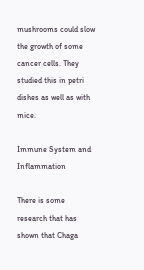mushrooms could slow the growth of some cancer cells. They studied this in petri dishes as well as with mice.

Immune System and Inflammation

There is some research that has shown that Chaga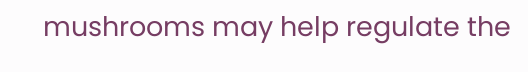mushrooms may help regulate the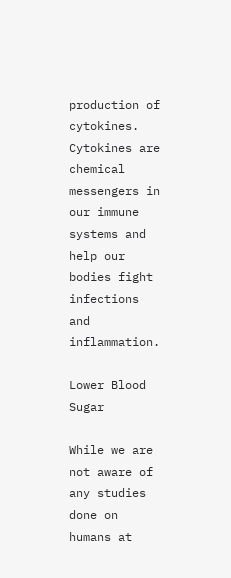production of cytokines. Cytokines are chemical messengers in our immune systems and help our bodies fight infections and inflammation.

Lower Blood Sugar

While we are not aware of any studies done on humans at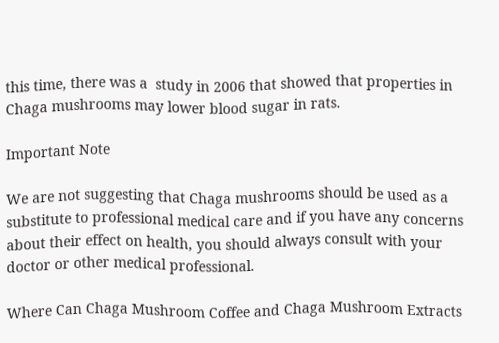this time, there was a  study in 2006 that showed that properties in Chaga mushrooms may lower blood sugar in rats.

Important Note

We are not suggesting that Chaga mushrooms should be used as a substitute to professional medical care and if you have any concerns about their effect on health, you should always consult with your doctor or other medical professional.

Where Can Chaga Mushroom Coffee and Chaga Mushroom Extracts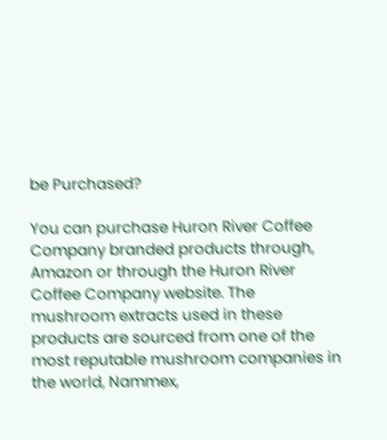be Purchased?

You can purchase Huron River Coffee Company branded products through, Amazon or through the Huron River Coffee Company website. The mushroom extracts used in these products are sourced from one of the most reputable mushroom companies in the world, Nammex,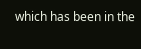which has been in the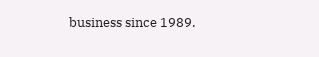business since 1989.